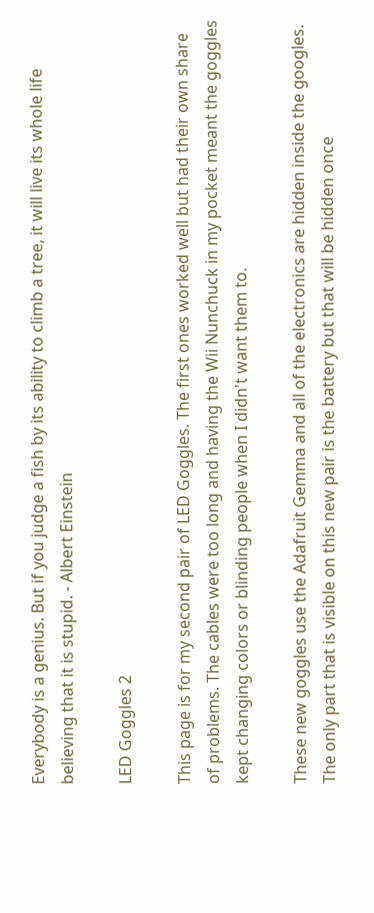Everybody is a genius. But if you judge a fish by its ability to climb a tree, it will live its whole life believing that it is stupid. - Albert Einstein

LED Goggles 2

This page is for my second pair of LED Goggles. The first ones worked well but had their own share of problems. The cables were too long and having the Wii Nunchuck in my pocket meant the goggles kept changing colors or blinding people when I didn't want them to.

These new goggles use the Adafruit Gemma and all of the electronics are hidden inside the googles. The only part that is visible on this new pair is the battery but that will be hidden once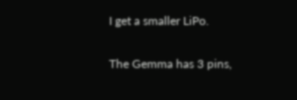I get a smaller LiPo.

The Gemma has 3 pins,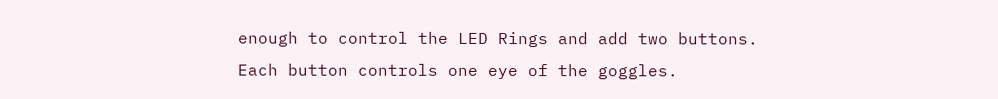enough to control the LED Rings and add two buttons. Each button controls one eye of the goggles.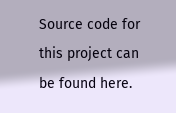Source code for this project can be found here.